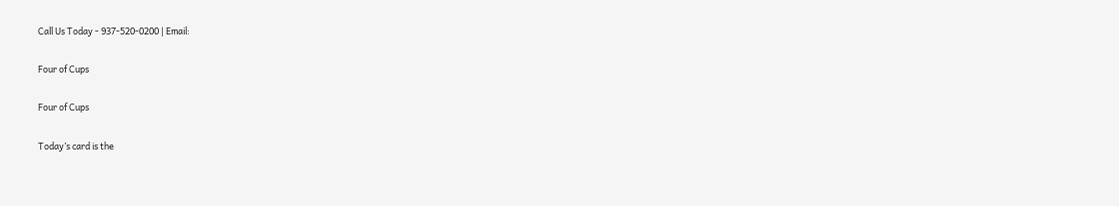Call Us Today - 937-520-0200 | Email:

Four of Cups

Four of Cups

Today’s card is the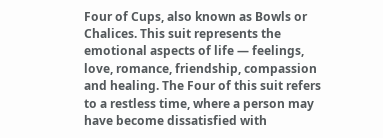Four of Cups, also known as Bowls or Chalices. This suit represents the emotional aspects of life — feelings, love, romance, friendship, compassion and healing. The Four of this suit refers to a restless time, where a person may have become dissatisfied with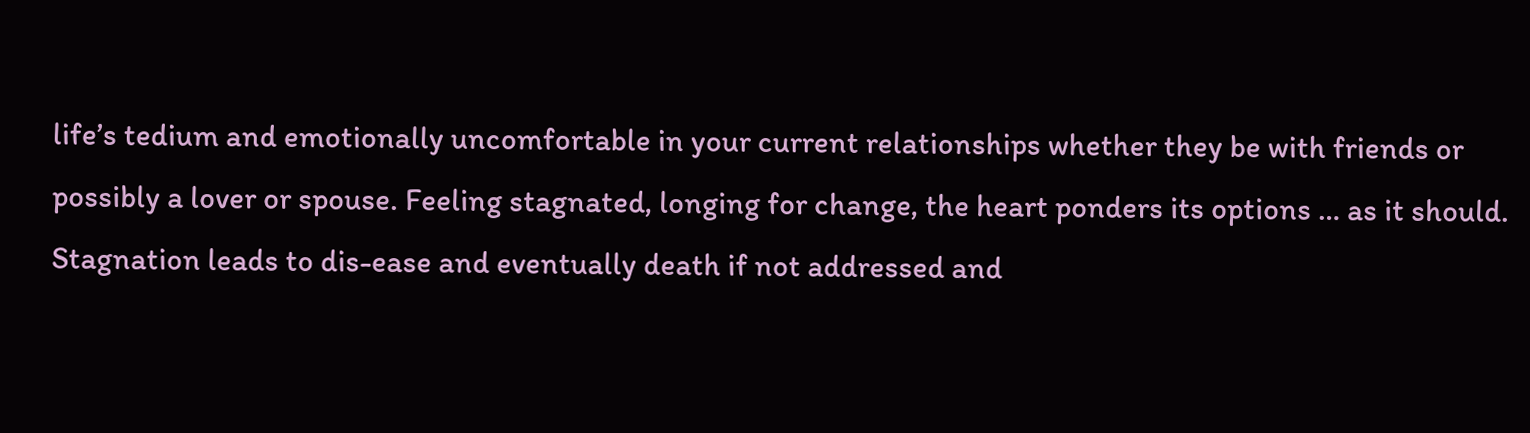life’s tedium and emotionally uncomfortable in your current relationships whether they be with friends or possibly a lover or spouse. Feeling stagnated, longing for change, the heart ponders its options … as it should. Stagnation leads to dis-ease and eventually death if not addressed and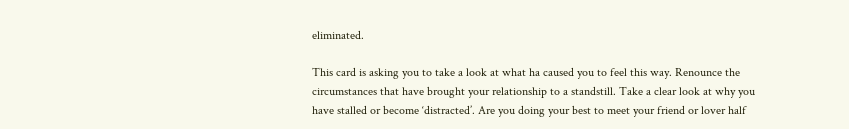eliminated.

This card is asking you to take a look at what ha caused you to feel this way. Renounce the circumstances that have brought your relationship to a standstill. Take a clear look at why you have stalled or become ‘distracted’. Are you doing your best to meet your friend or lover half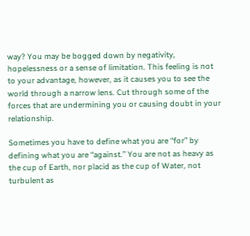way? You may be bogged down by negativity, hopelessness or a sense of limitation. This feeling is not to your advantage, however, as it causes you to see the world through a narrow lens. Cut through some of the forces that are undermining you or causing doubt in your relationship.

Sometimes you have to define what you are “for” by defining what you are “against.” You are not as heavy as the cup of Earth, nor placid as the cup of Water, not turbulent as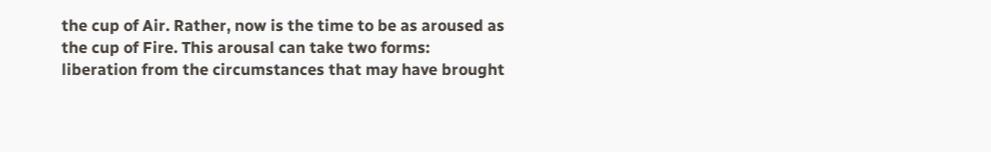the cup of Air. Rather, now is the time to be as aroused as the cup of Fire. This arousal can take two forms:  liberation from the circumstances that may have brought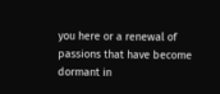you here or a renewal of passions that have become dormant in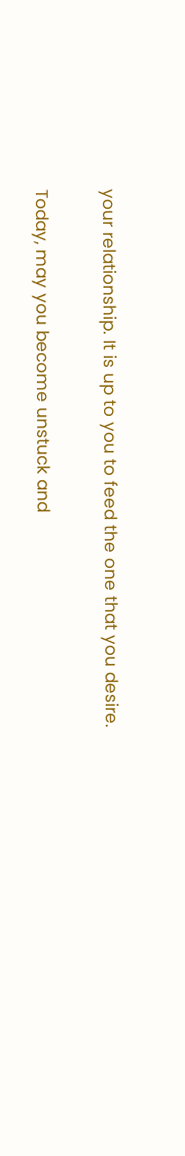your relationship. It is up to you to feed the one that you desire.

Today, may you become unstuck and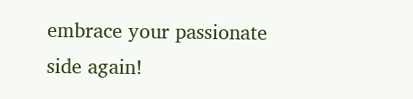embrace your passionate side again!